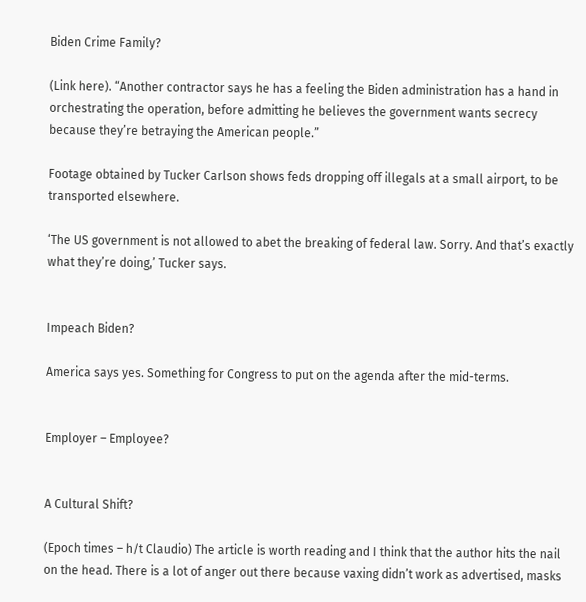Biden Crime Family?

(Link here). “Another contractor says he has a feeling the Biden administration has a hand in orchestrating the operation, before admitting he believes the government wants secrecy because they’re betraying the American people.”

Footage obtained by Tucker Carlson shows feds dropping off illegals at a small airport, to be transported elsewhere.

‘The US government is not allowed to abet the breaking of federal law. Sorry. And that’s exactly what they’re doing,’ Tucker says.


Impeach Biden?

America says yes. Something for Congress to put on the agenda after the mid-terms.


Employer – Employee?


A Cultural Shift?

(Epoch times – h/t Claudio) The article is worth reading and I think that the author hits the nail on the head. There is a lot of anger out there because vaxing didn’t work as advertised, masks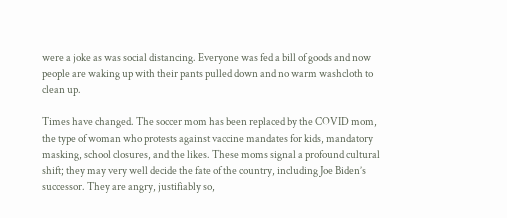were a joke as was social distancing. Everyone was fed a bill of goods and now people are waking up with their pants pulled down and no warm washcloth to clean up.

Times have changed. The soccer mom has been replaced by the COVID mom, the type of woman who protests against vaccine mandates for kids, mandatory masking, school closures, and the likes. These moms signal a profound cultural shift; they may very well decide the fate of the country, including Joe Biden’s successor. They are angry, justifiably so,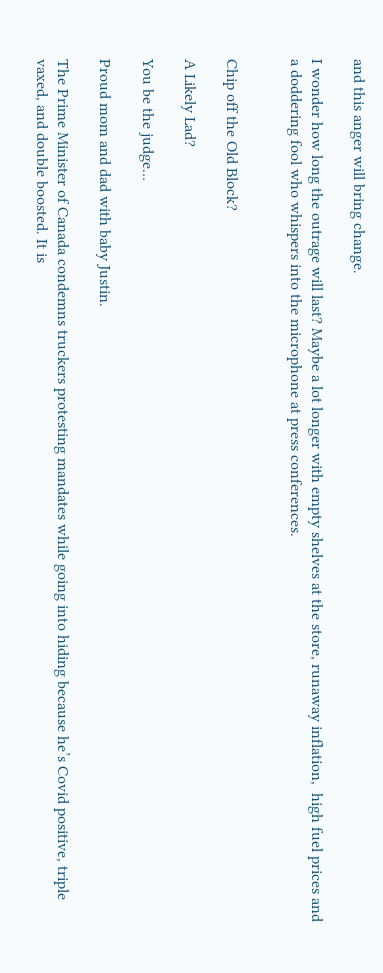and this anger will bring change.

I wonder how long the outrage will last? Maybe a lot longer with empty shelves at the store, runaway inflation,  high fuel prices and a doddering fool who whispers into the microphone at press conferences.


Chip off the Old Block?

A Likely Lad?

You be the judge…

Proud mom and dad with baby Justin.

The Prime Minister of Canada condemns truckers protesting mandates while going into hiding because he’s Covid positive, triple vaxed, and double boosted. It is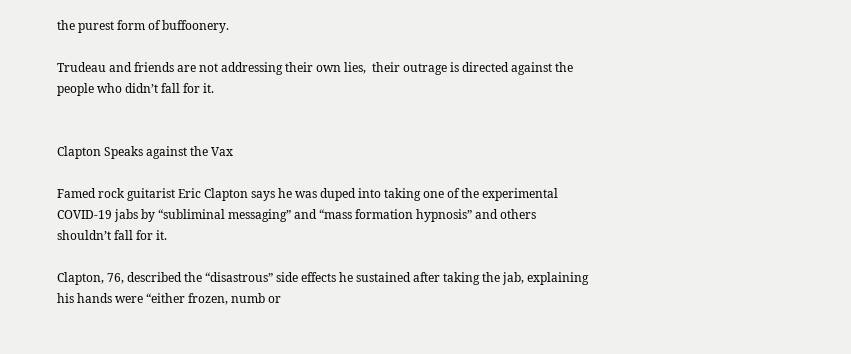the purest form of buffoonery.

Trudeau and friends are not addressing their own lies,  their outrage is directed against the people who didn’t fall for it.


Clapton Speaks against the Vax

Famed rock guitarist Eric Clapton says he was duped into taking one of the experimental COVID-19 jabs by “subliminal messaging” and “mass formation hypnosis” and others shouldn’t fall for it.

Clapton, 76, described the “disastrous” side effects he sustained after taking the jab, explaining his hands were “either frozen, numb or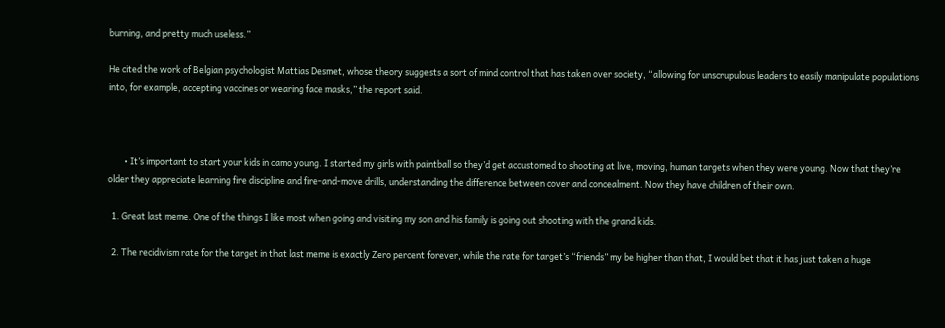burning, and pretty much useless.”

He cited the work of Belgian psychologist Mattias Desmet, whose theory suggests a sort of mind control that has taken over society, “allowing for unscrupulous leaders to easily manipulate populations into, for example, accepting vaccines or wearing face masks,” the report said.



        • It’s important to start your kids in camo young. I started my girls with paintball so they’d get accustomed to shooting at live, moving, human targets when they were young. Now that they’re older they appreciate learning fire discipline and fire-and-move drills, understanding the difference between cover and concealment. Now they have children of their own.

  1. Great last meme. One of the things I like most when going and visiting my son and his family is going out shooting with the grand kids.

  2. The recidivism rate for the target in that last meme is exactly Zero percent forever, while the rate for target’s “friends” my be higher than that, I would bet that it has just taken a huge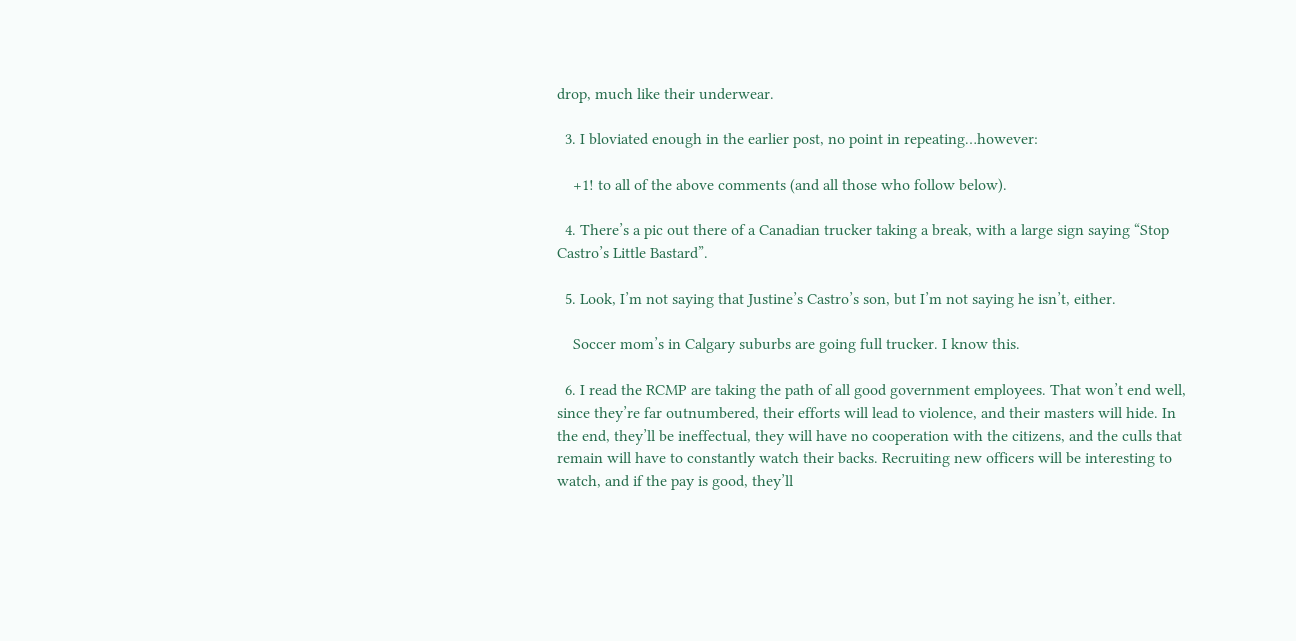drop, much like their underwear.

  3. I bloviated enough in the earlier post, no point in repeating…however:

    +1! to all of the above comments (and all those who follow below).

  4. There’s a pic out there of a Canadian trucker taking a break, with a large sign saying “Stop Castro’s Little Bastard”.

  5. Look, I’m not saying that Justine’s Castro’s son, but I’m not saying he isn’t, either.

    Soccer mom’s in Calgary suburbs are going full trucker. I know this.

  6. I read the RCMP are taking the path of all good government employees. That won’t end well, since they’re far outnumbered, their efforts will lead to violence, and their masters will hide. In the end, they’ll be ineffectual, they will have no cooperation with the citizens, and the culls that remain will have to constantly watch their backs. Recruiting new officers will be interesting to watch, and if the pay is good, they’ll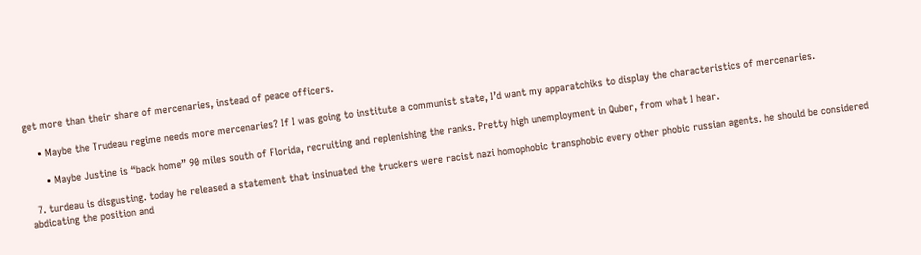get more than their share of mercenaries, instead of peace officers.

    • Maybe the Trudeau regime needs more mercenaries? If I was going to institute a communist state, I’d want my apparatchiks to display the characteristics of mercenaries.

      • Maybe Justine is “back home” 90 miles south of Florida, recruiting and replenishing the ranks. Pretty high unemployment in Quber, from what I hear.

  7. turdeau is disgusting. today he released a statement that insinuated the truckers were racist nazi homophobic transphobic every other phobic russian agents. he should be considered abdicating the position and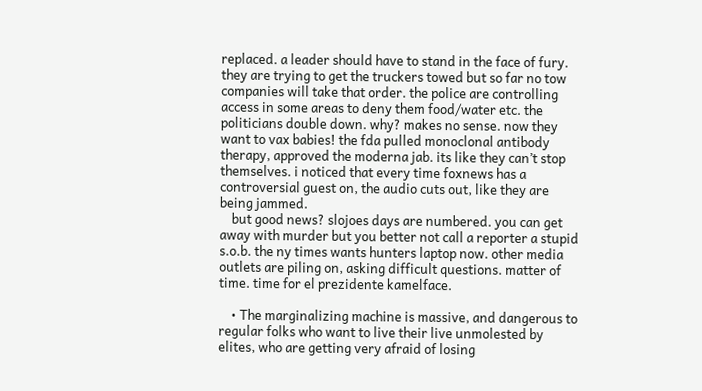replaced. a leader should have to stand in the face of fury. they are trying to get the truckers towed but so far no tow companies will take that order. the police are controlling access in some areas to deny them food/water etc. the politicians double down. why? makes no sense. now they want to vax babies! the fda pulled monoclonal antibody therapy, approved the moderna jab. its like they can’t stop themselves. i noticed that every time foxnews has a controversial guest on, the audio cuts out, like they are being jammed.
    but good news? slojoes days are numbered. you can get away with murder but you better not call a reporter a stupid s.o.b. the ny times wants hunters laptop now. other media outlets are piling on, asking difficult questions. matter of time. time for el prezidente kamelface.

    • The marginalizing machine is massive, and dangerous to regular folks who want to live their live unmolested by elites, who are getting very afraid of losing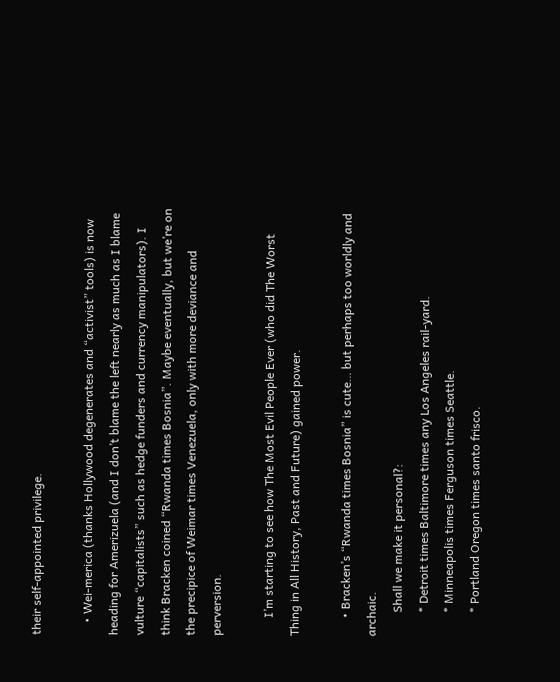their self-appointed privilege.

    • Wei-merica (thanks Hollywood degenerates and “activist” tools) is now heading for Amerizuela (and I don’t blame the left nearly as much as I blame vulture “capitalists” such as hedge funders and currency manipulators). I think Bracken coined “Rwanda times Bosnia”. Maybe eventually, but we’re on the precipice of Weimar times Venezuela, only with more deviance and perversion.

      I’m starting to see how The Most Evil People Ever (who did The Worst Thing in All History, Past and Future) gained power.

      • Bracken’s “Rwanda times Bosnia” is cute… but perhaps too worldly and archaic.
        Shall we make it personal?:
        * Detroit times Baltimore times any Los Angeles rail-yard.
        * Minneapolis times Ferguson times Seattle.
        * Portland Oregon times santo frisco.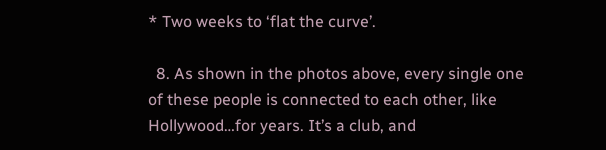* Two weeks to ‘flat the curve’.

  8. As shown in the photos above, every single one of these people is connected to each other, like Hollywood…for years. It’s a club, and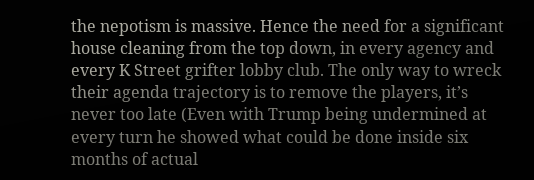the nepotism is massive. Hence the need for a significant house cleaning from the top down, in every agency and every K Street grifter lobby club. The only way to wreck their agenda trajectory is to remove the players, it’s never too late (Even with Trump being undermined at every turn he showed what could be done inside six months of actual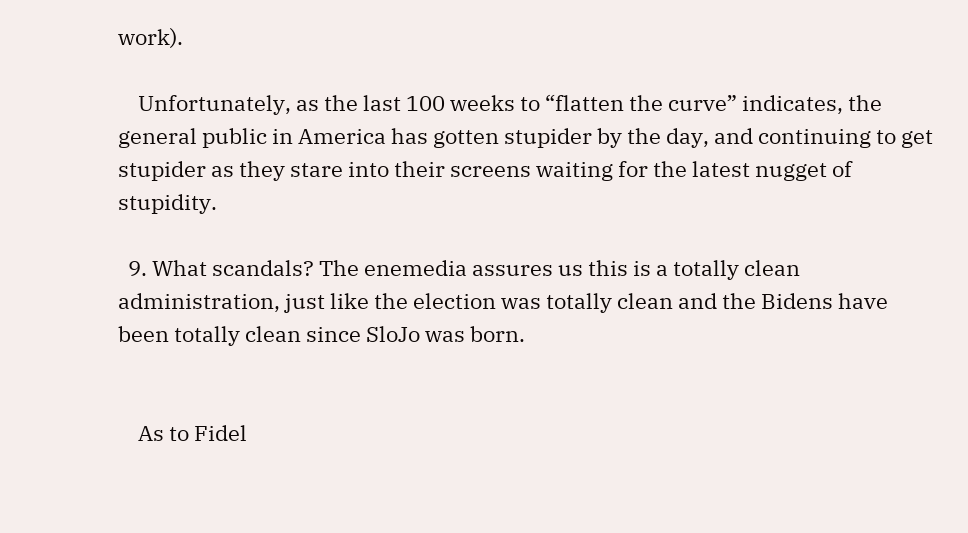work).

    Unfortunately, as the last 100 weeks to “flatten the curve” indicates, the general public in America has gotten stupider by the day, and continuing to get stupider as they stare into their screens waiting for the latest nugget of stupidity.

  9. What scandals? The enemedia assures us this is a totally clean administration, just like the election was totally clean and the Bidens have been totally clean since SloJo was born.


    As to Fidel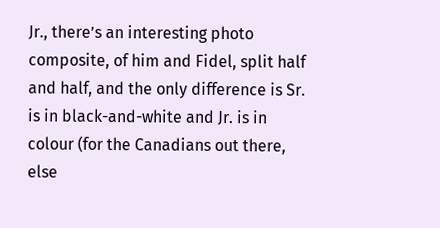Jr., there’s an interesting photo composite, of him and Fidel, split half and half, and the only difference is Sr. is in black-and-white and Jr. is in colour (for the Canadians out there, else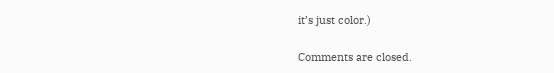it’s just color.)

Comments are closed.